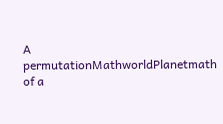A permutationMathworldPlanetmath of a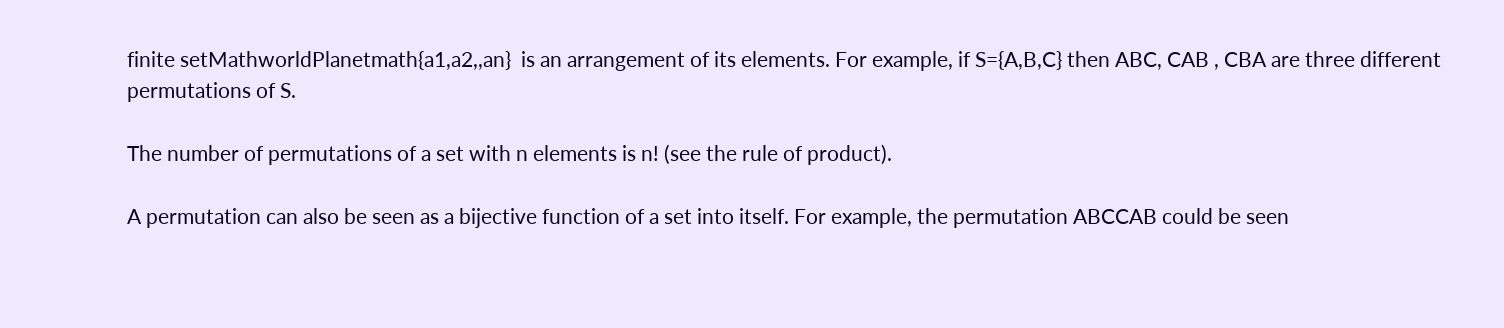finite setMathworldPlanetmath{a1,a2,,an}  is an arrangement of its elements. For example, if S={A,B,C} then ABC, CAB , CBA are three different permutations of S.

The number of permutations of a set with n elements is n! (see the rule of product).

A permutation can also be seen as a bijective function of a set into itself. For example, the permutation ABCCAB could be seen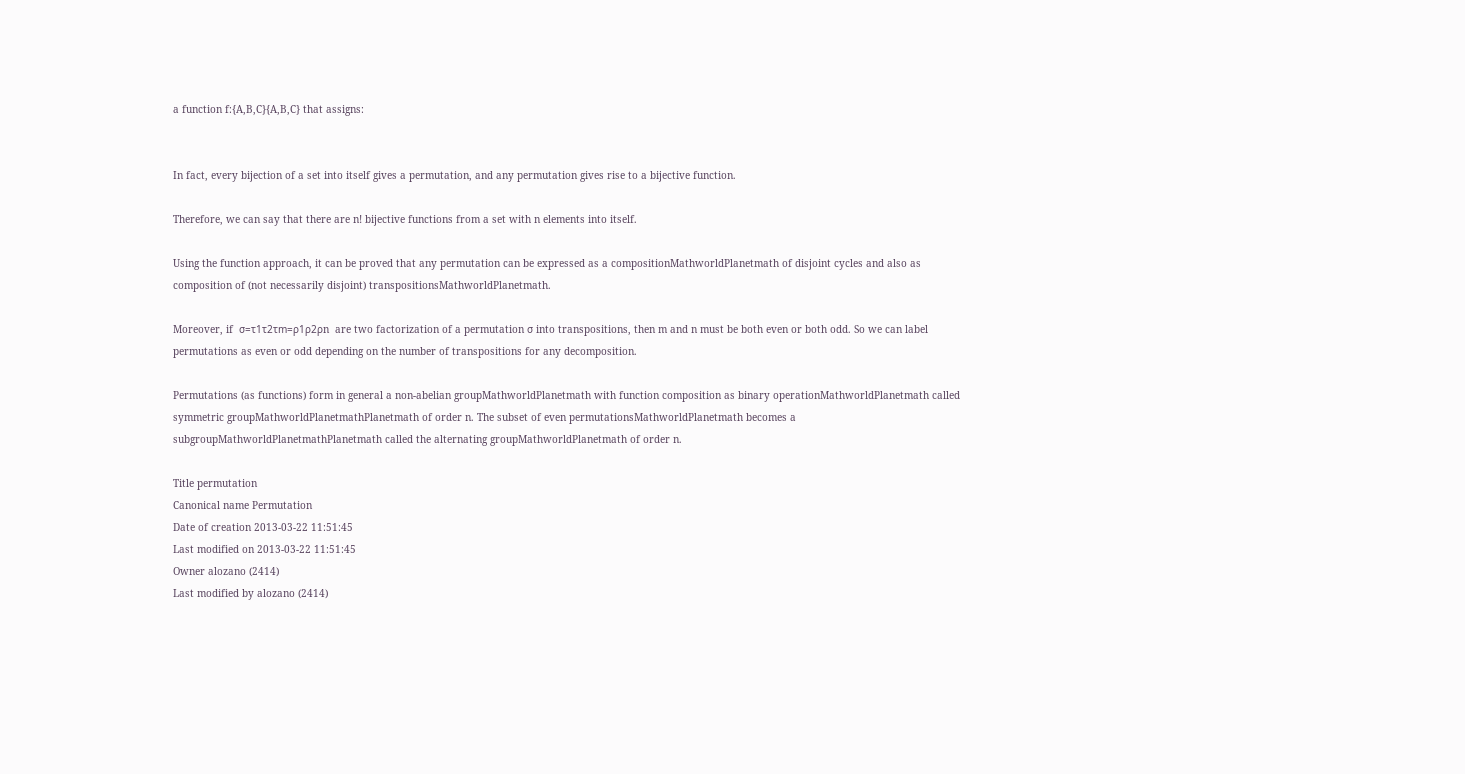a function f:{A,B,C}{A,B,C} that assigns:


In fact, every bijection of a set into itself gives a permutation, and any permutation gives rise to a bijective function.

Therefore, we can say that there are n! bijective functions from a set with n elements into itself.

Using the function approach, it can be proved that any permutation can be expressed as a compositionMathworldPlanetmath of disjoint cycles and also as composition of (not necessarily disjoint) transpositionsMathworldPlanetmath.

Moreover, if  σ=τ1τ2τm=ρ1ρ2ρn  are two factorization of a permutation σ into transpositions, then m and n must be both even or both odd. So we can label permutations as even or odd depending on the number of transpositions for any decomposition.

Permutations (as functions) form in general a non-abelian groupMathworldPlanetmath with function composition as binary operationMathworldPlanetmath called symmetric groupMathworldPlanetmathPlanetmath of order n. The subset of even permutationsMathworldPlanetmath becomes a subgroupMathworldPlanetmathPlanetmath called the alternating groupMathworldPlanetmath of order n.

Title permutation
Canonical name Permutation
Date of creation 2013-03-22 11:51:45
Last modified on 2013-03-22 11:51:45
Owner alozano (2414)
Last modified by alozano (2414)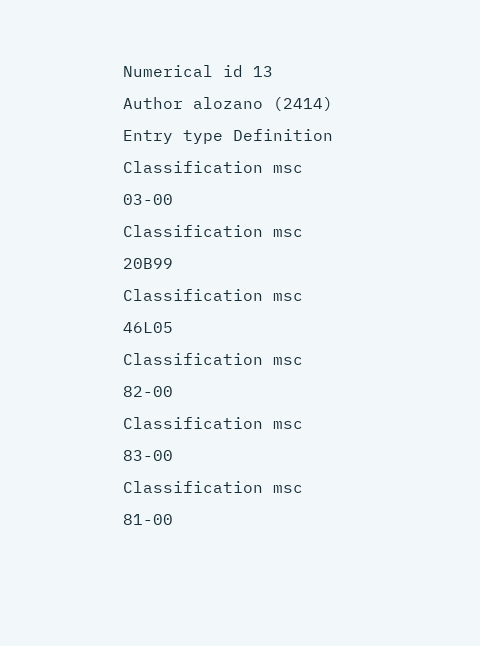Numerical id 13
Author alozano (2414)
Entry type Definition
Classification msc 03-00
Classification msc 20B99
Classification msc 46L05
Classification msc 82-00
Classification msc 83-00
Classification msc 81-00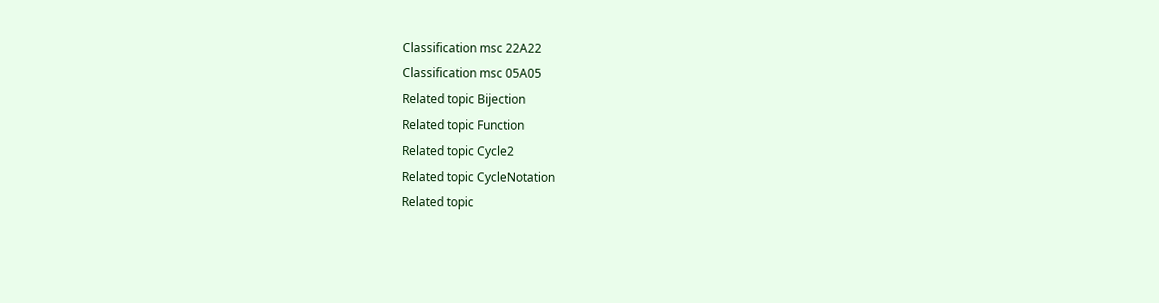Classification msc 22A22
Classification msc 05A05
Related topic Bijection
Related topic Function
Related topic Cycle2
Related topic CycleNotation
Related topic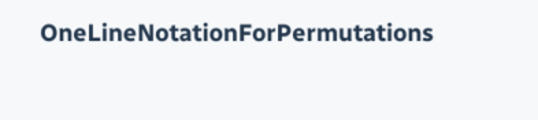OneLineNotationForPermutations